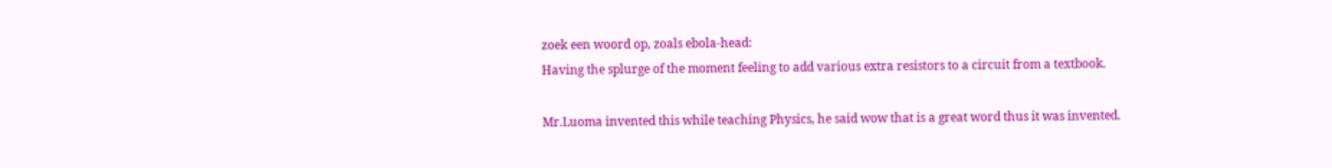zoek een woord op, zoals ebola-head:
Having the splurge of the moment feeling to add various extra resistors to a circuit from a textbook.

Mr.Luoma invented this while teaching Physics, he said wow that is a great word thus it was invented.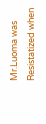Mr.Luoma was Resistatized when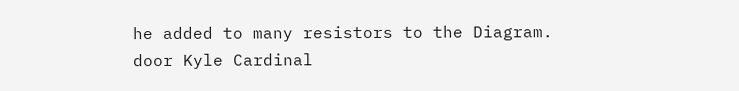he added to many resistors to the Diagram.
door Kyle Cardinal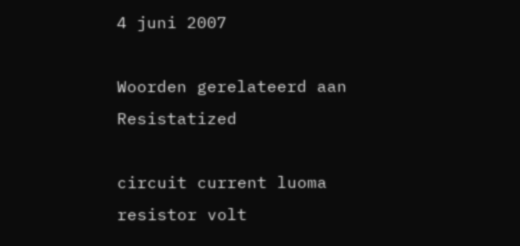4 juni 2007

Woorden gerelateerd aan Resistatized

circuit current luoma resistor volt